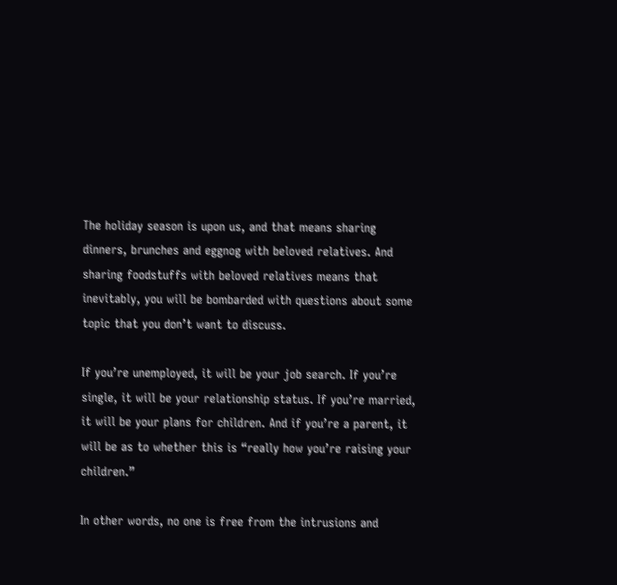The holiday season is upon us, and that means sharing dinners, brunches and eggnog with beloved relatives. And sharing foodstuffs with beloved relatives means that inevitably, you will be bombarded with questions about some topic that you don’t want to discuss.

If you’re unemployed, it will be your job search. If you’re single, it will be your relationship status. If you’re married, it will be your plans for children. And if you’re a parent, it will be as to whether this is “really how you’re raising your children.”

In other words, no one is free from the intrusions and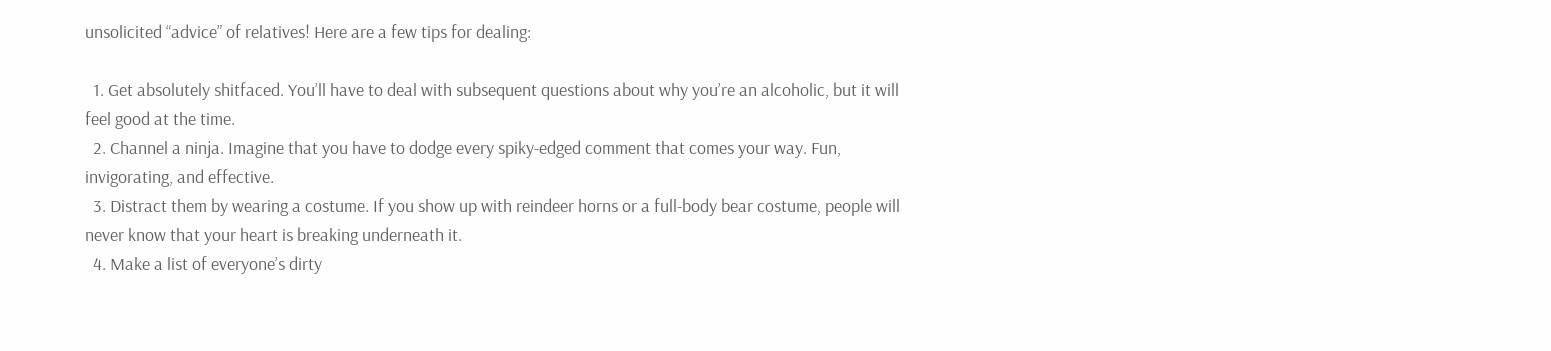unsolicited “advice” of relatives! Here are a few tips for dealing:

  1. Get absolutely shitfaced. You’ll have to deal with subsequent questions about why you’re an alcoholic, but it will feel good at the time.
  2. Channel a ninja. Imagine that you have to dodge every spiky-edged comment that comes your way. Fun, invigorating, and effective.
  3. Distract them by wearing a costume. If you show up with reindeer horns or a full-body bear costume, people will never know that your heart is breaking underneath it.
  4. Make a list of everyone’s dirty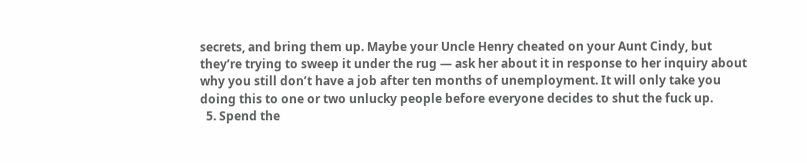secrets, and bring them up. Maybe your Uncle Henry cheated on your Aunt Cindy, but they’re trying to sweep it under the rug — ask her about it in response to her inquiry about why you still don’t have a job after ten months of unemployment. It will only take you doing this to one or two unlucky people before everyone decides to shut the fuck up.
  5. Spend the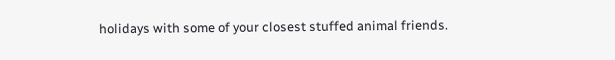holidays with some of your closest stuffed animal friends.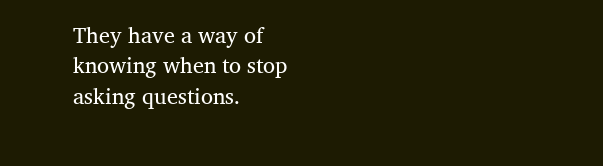They have a way of knowing when to stop asking questions.